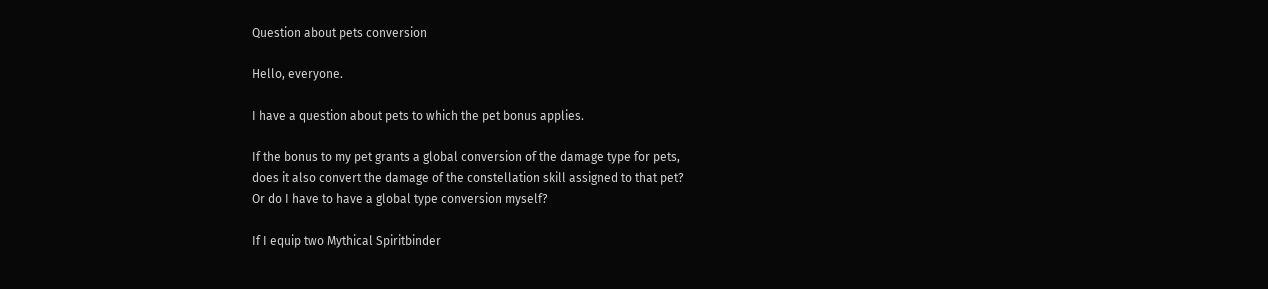Question about pets conversion

Hello, everyone.

I have a question about pets to which the pet bonus applies.

If the bonus to my pet grants a global conversion of the damage type for pets,
does it also convert the damage of the constellation skill assigned to that pet?
Or do I have to have a global type conversion myself?

If I equip two Mythical Spiritbinder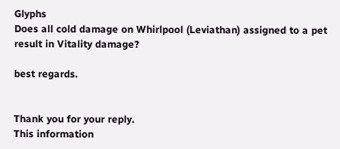Glyphs
Does all cold damage on Whirlpool (Leviathan) assigned to a pet result in Vitality damage?

best regards.


Thank you for your reply.
This information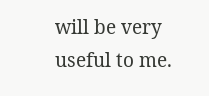will be very useful to me.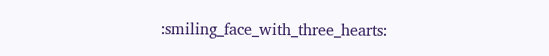:smiling_face_with_three_hearts: